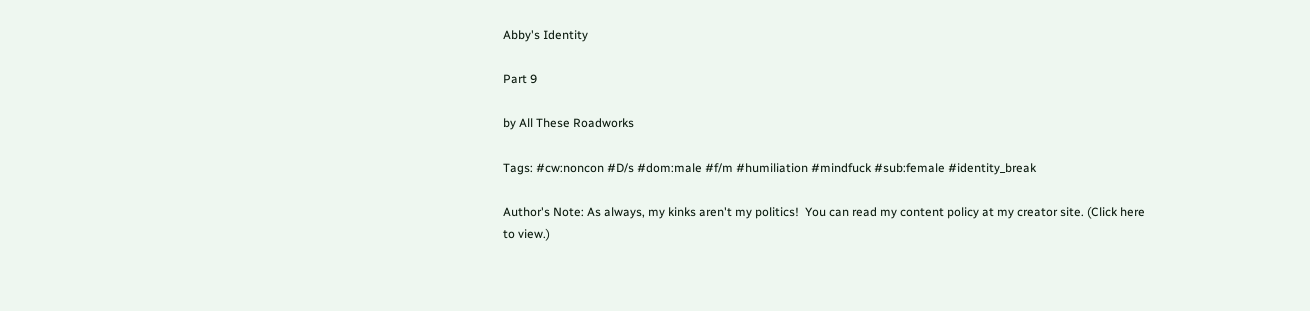Abby's Identity

Part 9

by All These Roadworks

Tags: #cw:noncon #D/s #dom:male #f/m #humiliation #mindfuck #sub:female #identity_break

Author's Note: As always, my kinks aren't my politics!  You can read my content policy at my creator site. (Click here to view.)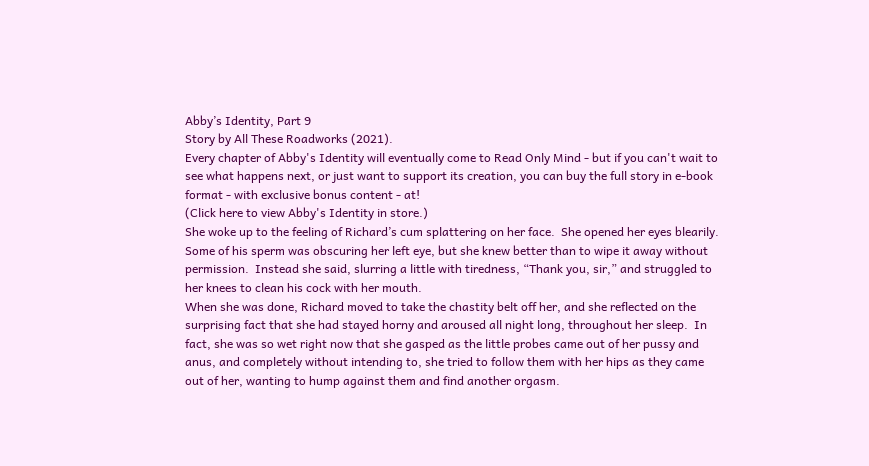Abby’s Identity, Part 9
Story by All These Roadworks (2021).
Every chapter of Abby's Identity will eventually come to Read Only Mind - but if you can't wait to see what happens next, or just want to support its creation, you can buy the full story in e-book format - with exclusive bonus content - at!
(Click here to view Abby's Identity in store.)
She woke up to the feeling of Richard’s cum splattering on her face.  She opened her eyes blearily.  Some of his sperm was obscuring her left eye, but she knew better than to wipe it away without permission.  Instead she said, slurring a little with tiredness, “Thank you, sir,” and struggled to her knees to clean his cock with her mouth.
When she was done, Richard moved to take the chastity belt off her, and she reflected on the surprising fact that she had stayed horny and aroused all night long, throughout her sleep.  In fact, she was so wet right now that she gasped as the little probes came out of her pussy and anus, and completely without intending to, she tried to follow them with her hips as they came out of her, wanting to hump against them and find another orgasm.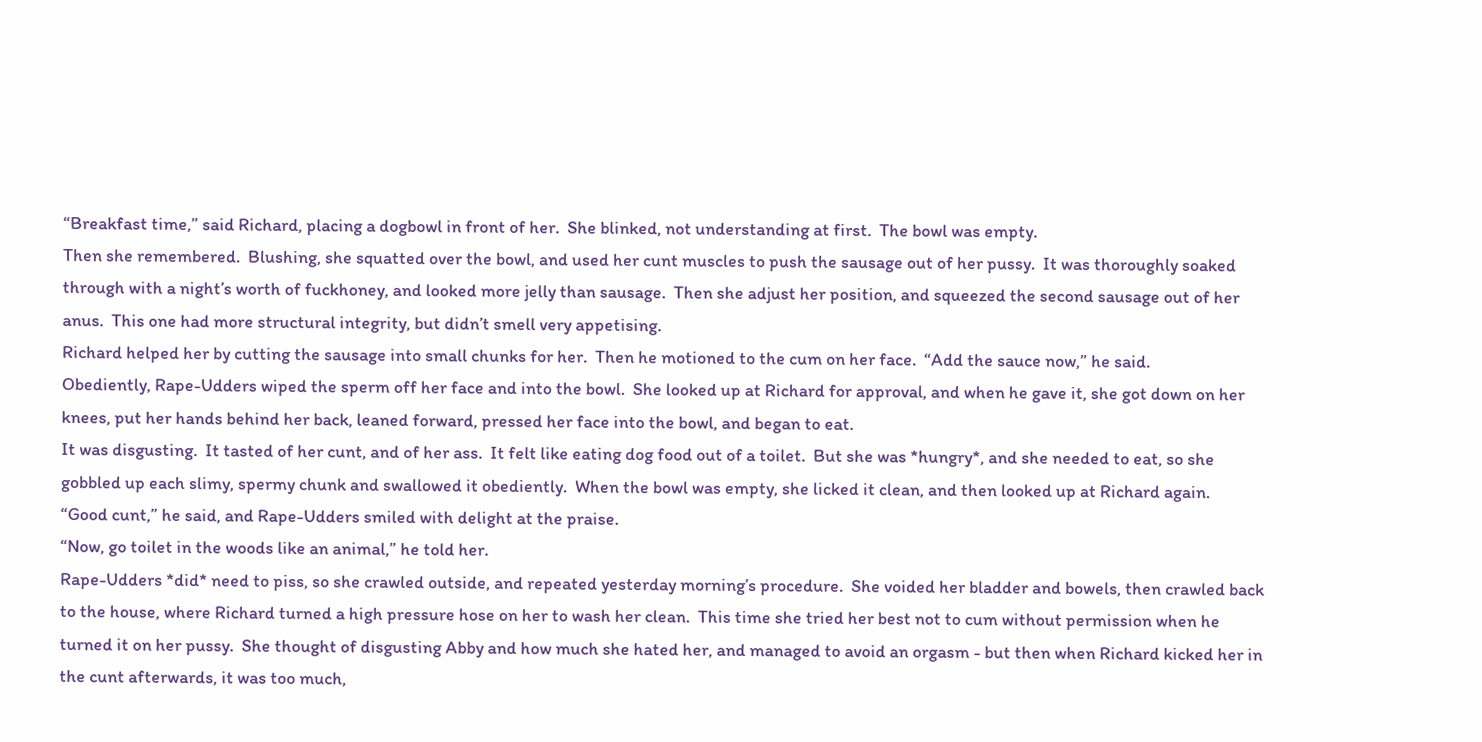“Breakfast time,” said Richard, placing a dogbowl in front of her.  She blinked, not understanding at first.  The bowl was empty.
Then she remembered.  Blushing, she squatted over the bowl, and used her cunt muscles to push the sausage out of her pussy.  It was thoroughly soaked through with a night’s worth of fuckhoney, and looked more jelly than sausage.  Then she adjust her position, and squeezed the second sausage out of her anus.  This one had more structural integrity, but didn’t smell very appetising.
Richard helped her by cutting the sausage into small chunks for her.  Then he motioned to the cum on her face.  “Add the sauce now,” he said.
Obediently, Rape-Udders wiped the sperm off her face and into the bowl.  She looked up at Richard for approval, and when he gave it, she got down on her knees, put her hands behind her back, leaned forward, pressed her face into the bowl, and began to eat.
It was disgusting.  It tasted of her cunt, and of her ass.  It felt like eating dog food out of a toilet.  But she was *hungry*, and she needed to eat, so she gobbled up each slimy, spermy chunk and swallowed it obediently.  When the bowl was empty, she licked it clean, and then looked up at Richard again.
“Good cunt,” he said, and Rape-Udders smiled with delight at the praise.
“Now, go toilet in the woods like an animal,” he told her.
Rape-Udders *did* need to piss, so she crawled outside, and repeated yesterday morning’s procedure.  She voided her bladder and bowels, then crawled back to the house, where Richard turned a high pressure hose on her to wash her clean.  This time she tried her best not to cum without permission when he turned it on her pussy.  She thought of disgusting Abby and how much she hated her, and managed to avoid an orgasm - but then when Richard kicked her in the cunt afterwards, it was too much,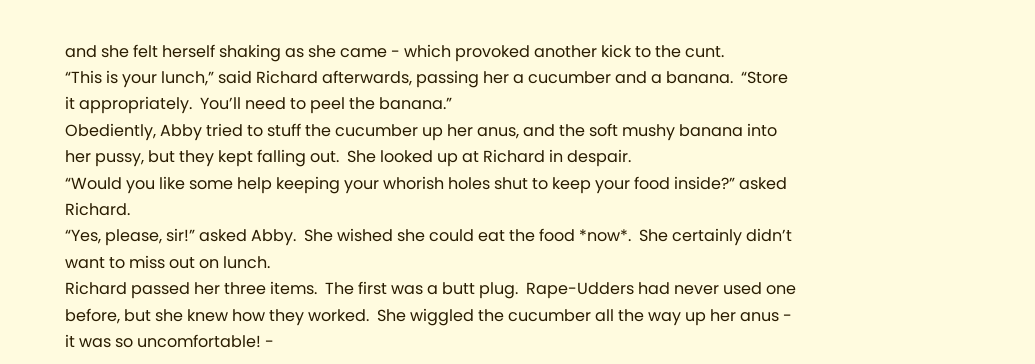and she felt herself shaking as she came - which provoked another kick to the cunt.
“This is your lunch,” said Richard afterwards, passing her a cucumber and a banana.  “Store it appropriately.  You’ll need to peel the banana.”
Obediently, Abby tried to stuff the cucumber up her anus, and the soft mushy banana into her pussy, but they kept falling out.  She looked up at Richard in despair.
“Would you like some help keeping your whorish holes shut to keep your food inside?” asked Richard.
“Yes, please, sir!” asked Abby.  She wished she could eat the food *now*.  She certainly didn’t want to miss out on lunch.
Richard passed her three items.  The first was a butt plug.  Rape-Udders had never used one before, but she knew how they worked.  She wiggled the cucumber all the way up her anus - it was so uncomfortable! -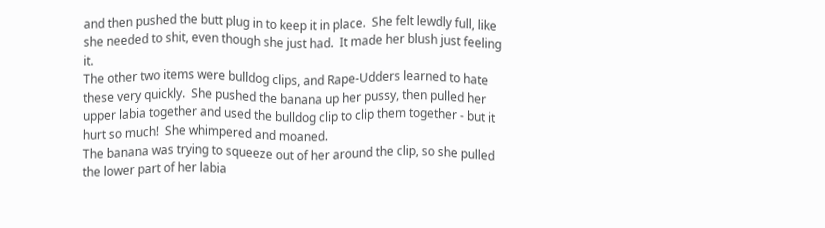and then pushed the butt plug in to keep it in place.  She felt lewdly full, like she needed to shit, even though she just had.  It made her blush just feeling it.
The other two items were bulldog clips, and Rape-Udders learned to hate these very quickly.  She pushed the banana up her pussy, then pulled her upper labia together and used the bulldog clip to clip them together - but it hurt so much!  She whimpered and moaned.
The banana was trying to squeeze out of her around the clip, so she pulled the lower part of her labia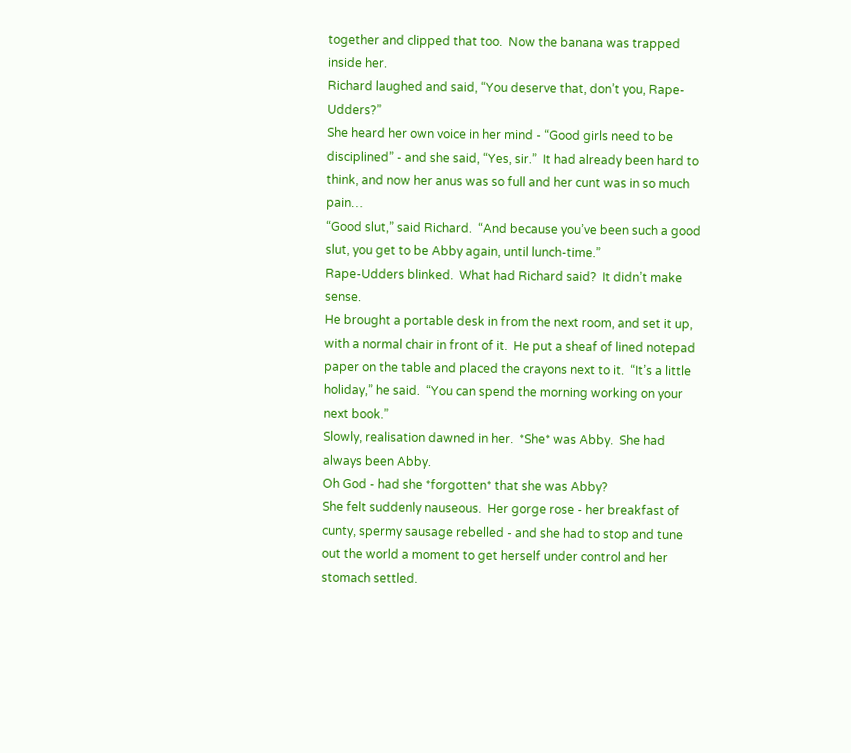together and clipped that too.  Now the banana was trapped inside her.
Richard laughed and said, “You deserve that, don’t you, Rape-Udders?”
She heard her own voice in her mind - “Good girls need to be disciplined” - and she said, “Yes, sir.”  It had already been hard to think, and now her anus was so full and her cunt was in so much pain…
“Good slut,” said Richard.  “And because you’ve been such a good slut, you get to be Abby again, until lunch-time.”
Rape-Udders blinked.  What had Richard said?  It didn’t make sense.
He brought a portable desk in from the next room, and set it up, with a normal chair in front of it.  He put a sheaf of lined notepad paper on the table and placed the crayons next to it.  “It’s a little holiday,” he said.  “You can spend the morning working on your next book.”
Slowly, realisation dawned in her.  *She* was Abby.  She had always been Abby.
Oh God - had she *forgotten* that she was Abby?
She felt suddenly nauseous.  Her gorge rose - her breakfast of cunty, spermy sausage rebelled - and she had to stop and tune out the world a moment to get herself under control and her stomach settled.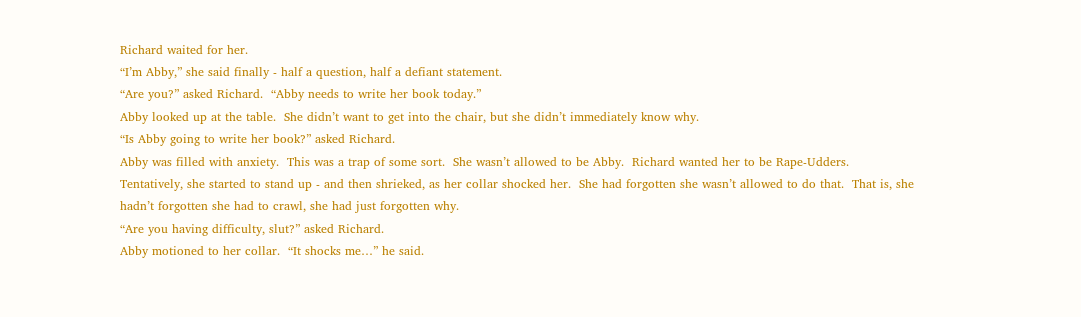Richard waited for her.
“I’m Abby,” she said finally - half a question, half a defiant statement.
“Are you?” asked Richard.  “Abby needs to write her book today.”
Abby looked up at the table.  She didn’t want to get into the chair, but she didn’t immediately know why.
“Is Abby going to write her book?” asked Richard.
Abby was filled with anxiety.  This was a trap of some sort.  She wasn’t allowed to be Abby.  Richard wanted her to be Rape-Udders.
Tentatively, she started to stand up - and then shrieked, as her collar shocked her.  She had forgotten she wasn’t allowed to do that.  That is, she hadn’t forgotten she had to crawl, she had just forgotten why.
“Are you having difficulty, slut?” asked Richard.
Abby motioned to her collar.  “It shocks me…” he said.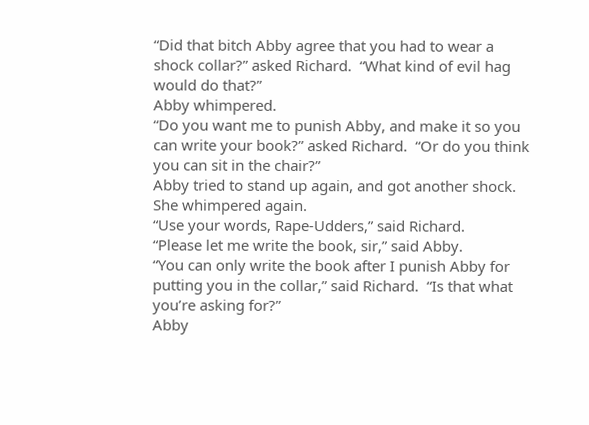“Did that bitch Abby agree that you had to wear a shock collar?” asked Richard.  “What kind of evil hag would do that?”
Abby whimpered.
“Do you want me to punish Abby, and make it so you can write your book?” asked Richard.  “Or do you think you can sit in the chair?”
Abby tried to stand up again, and got another shock.  She whimpered again.
“Use your words, Rape-Udders,” said Richard.
“Please let me write the book, sir,” said Abby.
“You can only write the book after I punish Abby for putting you in the collar,” said Richard.  “Is that what you’re asking for?”
Abby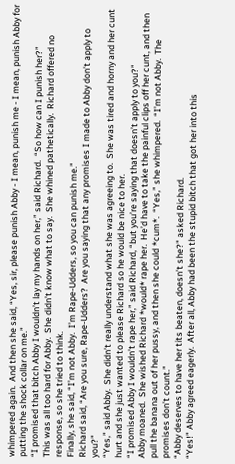whimpered again.  And then she said, “Yes, sir, please punish Abby - I mean, punish me - I mean, punish Abby for putting the shock collar on me.”
“I promised that bitch Abby I wouldn’t lay my hands on her,” said Richard.  “So how can I punish her?”
This was all too hard for Abby.  She didn’t know what to say.  She whined pathetically.  Richard offered no response, so she tried to think.
Finally, she said, “I’m not Abby.  I’m Rape-Udders, so you can punish me.”
Richard said, “Are you sure, Rape-Udders?  Are you saying that any promises I made to Abby don’t apply to you?”
“Yes,” said Abby.  She didn’t really understand what she was agreeing to.  She was tired and horny and her cunt hurt and she just wanted to please Richard so he would be nice to her.
“I promised Abby I wouldn’t rape her,” said Richard, “but you’re saying that doesn’t apply to you?”
Abby moaned.  She wished Richard *would* rape her.  He’d have to take the painful clips off her cunt, and then pull the banana out of her pussy, and then she could *cum*.  “Yes,” she whimpered.  “I’m not Abby.  The promises don’t count.”
“Abby deserves to have her tits beaten, doesn’t she?” asked Richard.
“Yes!” Abby agreed eagerly.  After all, Abby had been the stupid bitch that got her into this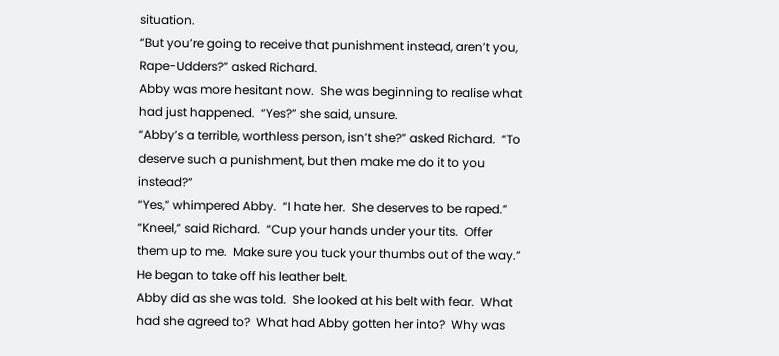situation.
“But you’re going to receive that punishment instead, aren’t you, Rape-Udders?” asked Richard.
Abby was more hesitant now.  She was beginning to realise what had just happened.  “Yes?” she said, unsure.
“Abby’s a terrible, worthless person, isn’t she?” asked Richard.  “To deserve such a punishment, but then make me do it to you instead?”
“Yes,” whimpered Abby.  “I hate her.  She deserves to be raped.”
“Kneel,” said Richard.  “Cup your hands under your tits.  Offer them up to me.  Make sure you tuck your thumbs out of the way.”  He began to take off his leather belt.
Abby did as she was told.  She looked at his belt with fear.  What had she agreed to?  What had Abby gotten her into?  Why was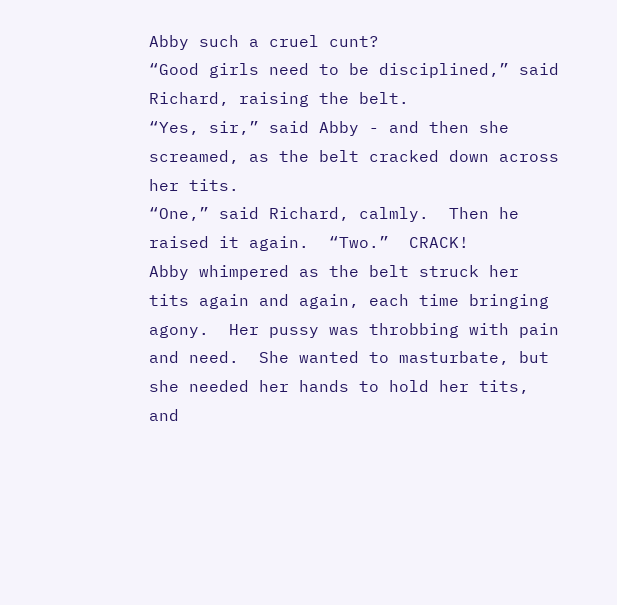Abby such a cruel cunt?
“Good girls need to be disciplined,” said Richard, raising the belt.
“Yes, sir,” said Abby - and then she screamed, as the belt cracked down across her tits.
“One,” said Richard, calmly.  Then he raised it again.  “Two.”  CRACK!
Abby whimpered as the belt struck her tits again and again, each time bringing agony.  Her pussy was throbbing with pain and need.  She wanted to masturbate, but she needed her hands to hold her tits, and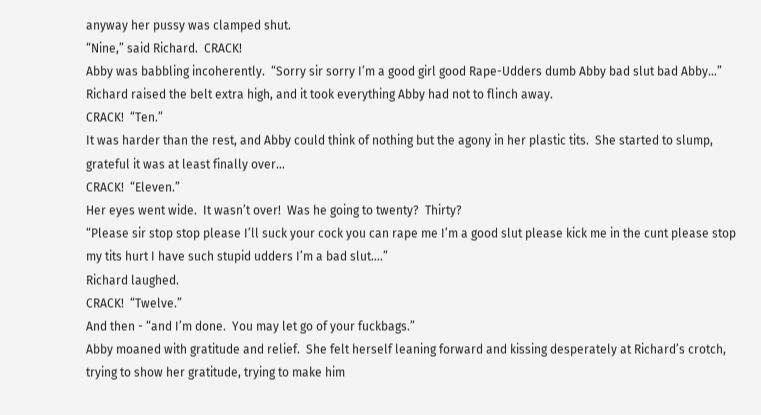anyway her pussy was clamped shut.
“Nine,” said Richard.  CRACK!
Abby was babbling incoherently.  “Sorry sir sorry I’m a good girl good Rape-Udders dumb Abby bad slut bad Abby…”
Richard raised the belt extra high, and it took everything Abby had not to flinch away.
CRACK!  “Ten.”
It was harder than the rest, and Abby could think of nothing but the agony in her plastic tits.  She started to slump, grateful it was at least finally over…
CRACK!  “Eleven.”
Her eyes went wide.  It wasn’t over!  Was he going to twenty?  Thirty?
“Please sir stop stop please I’ll suck your cock you can rape me I’m a good slut please kick me in the cunt please stop my tits hurt I have such stupid udders I’m a bad slut….”
Richard laughed.
CRACK!  “Twelve.”
And then - “and I’m done.  You may let go of your fuckbags.”
Abby moaned with gratitude and relief.  She felt herself leaning forward and kissing desperately at Richard’s crotch, trying to show her gratitude, trying to make him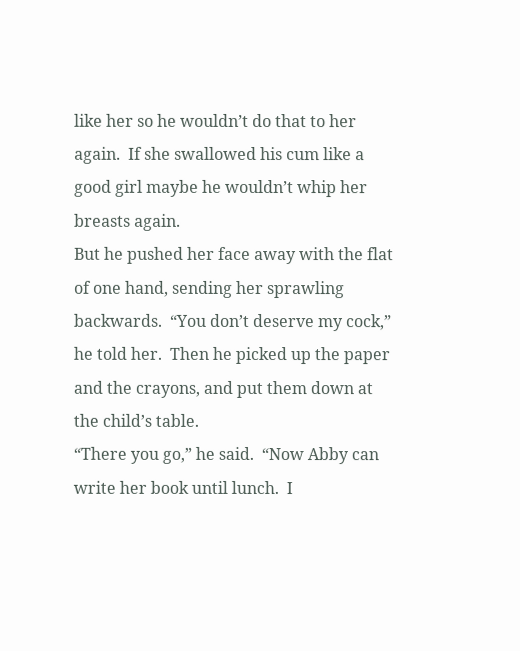like her so he wouldn’t do that to her again.  If she swallowed his cum like a good girl maybe he wouldn’t whip her breasts again.
But he pushed her face away with the flat of one hand, sending her sprawling backwards.  “You don’t deserve my cock,” he told her.  Then he picked up the paper and the crayons, and put them down at the child’s table.
“There you go,” he said.  “Now Abby can write her book until lunch.  I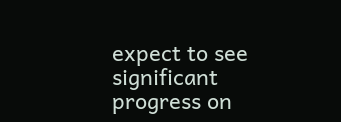expect to see significant progress on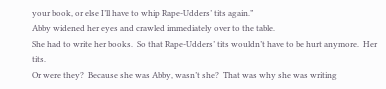your book, or else I’ll have to whip Rape-Udders’ tits again.”
Abby widened her eyes and crawled immediately over to the table.
She had to write her books.  So that Rape-Udders’ tits wouldn’t have to be hurt anymore.  Her tits.
Or were they?  Because she was Abby, wasn’t she?  That was why she was writing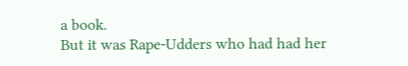a book.
But it was Rape-Udders who had had her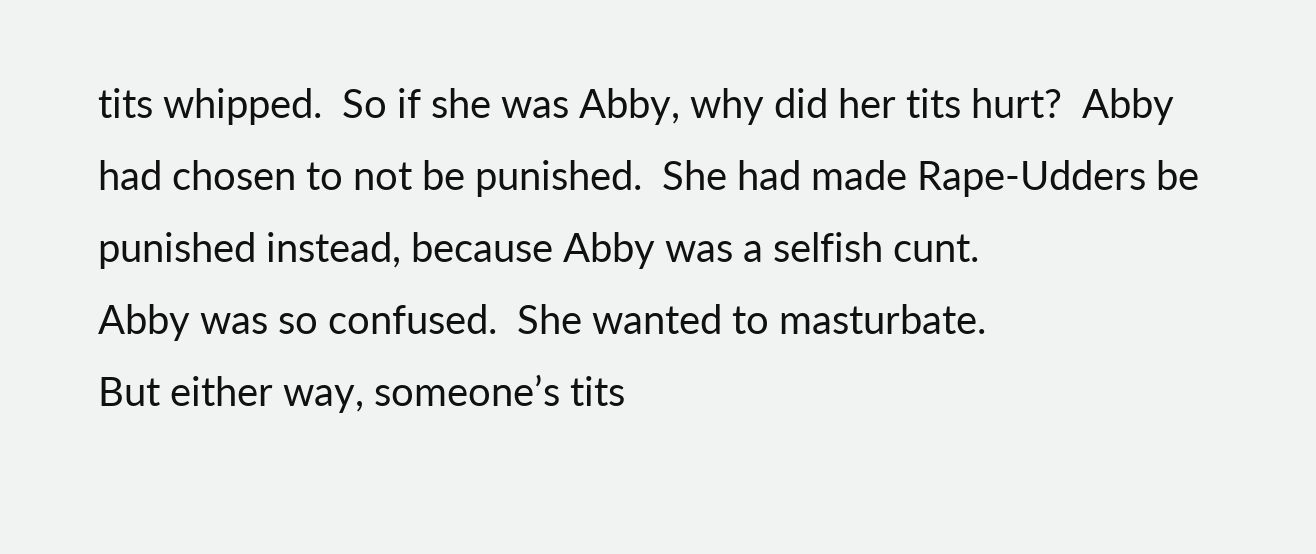tits whipped.  So if she was Abby, why did her tits hurt?  Abby had chosen to not be punished.  She had made Rape-Udders be punished instead, because Abby was a selfish cunt.
Abby was so confused.  She wanted to masturbate.
But either way, someone’s tits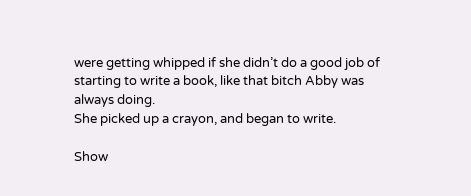were getting whipped if she didn’t do a good job of starting to write a book, like that bitch Abby was always doing.
She picked up a crayon, and began to write.

Show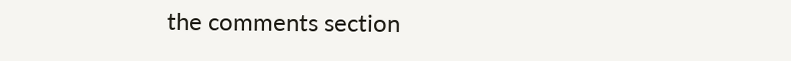the comments section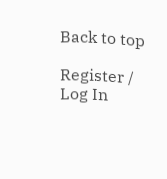Back to top

Register / Log In